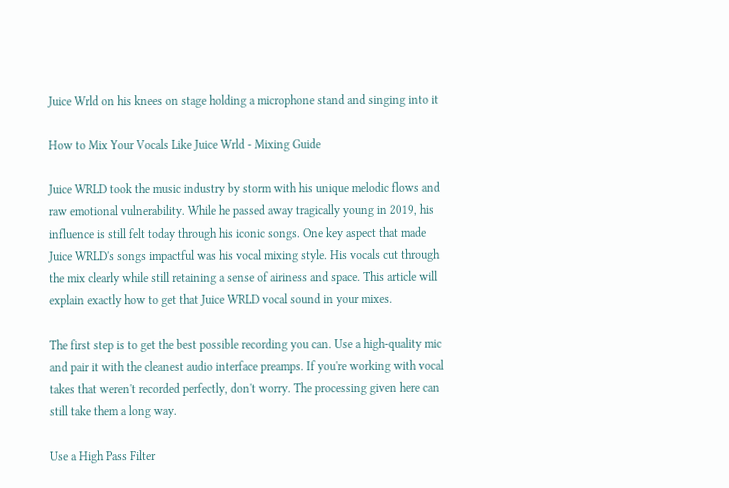Juice Wrld on his knees on stage holding a microphone stand and singing into it

How to Mix Your Vocals Like Juice Wrld - Mixing Guide

Juice WRLD took the music industry by storm with his unique melodic flows and raw emotional vulnerability. While he passed away tragically young in 2019, his influence is still felt today through his iconic songs. One key aspect that made Juice WRLD's songs impactful was his vocal mixing style. His vocals cut through the mix clearly while still retaining a sense of airiness and space. This article will explain exactly how to get that Juice WRLD vocal sound in your mixes.

The first step is to get the best possible recording you can. Use a high-quality mic and pair it with the cleanest audio interface preamps. If you're working with vocal takes that weren't recorded perfectly, don't worry. The processing given here can still take them a long way.

Use a High Pass Filter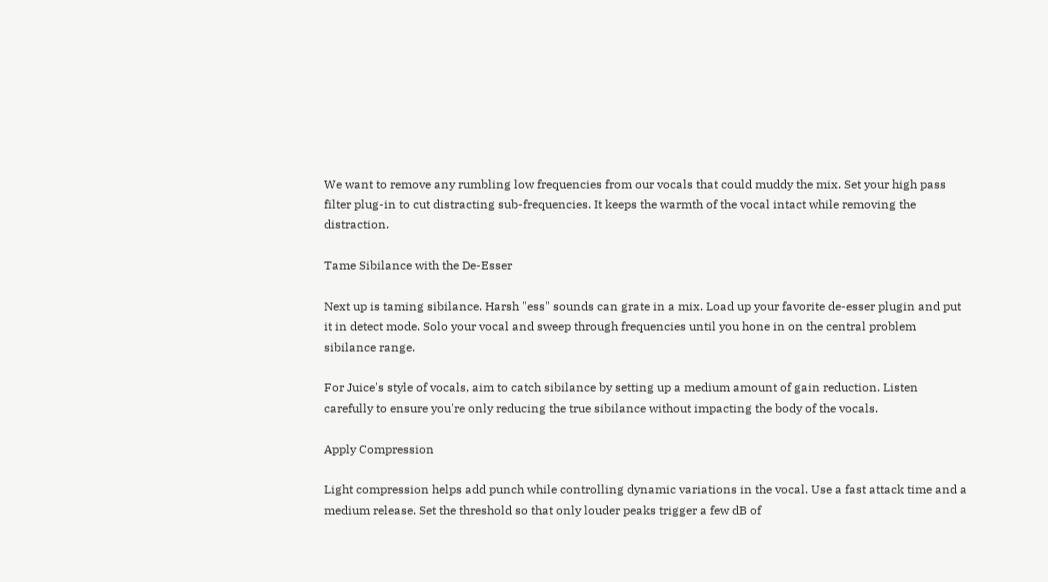We want to remove any rumbling low frequencies from our vocals that could muddy the mix. Set your high pass filter plug-in to cut distracting sub-frequencies. It keeps the warmth of the vocal intact while removing the distraction.

Tame Sibilance with the De-Esser

Next up is taming sibilance. Harsh "ess" sounds can grate in a mix. Load up your favorite de-esser plugin and put it in detect mode. Solo your vocal and sweep through frequencies until you hone in on the central problem sibilance range.

For Juice's style of vocals, aim to catch sibilance by setting up a medium amount of gain reduction. Listen carefully to ensure you're only reducing the true sibilance without impacting the body of the vocals.

Apply Compression

Light compression helps add punch while controlling dynamic variations in the vocal. Use a fast attack time and a medium release. Set the threshold so that only louder peaks trigger a few dB of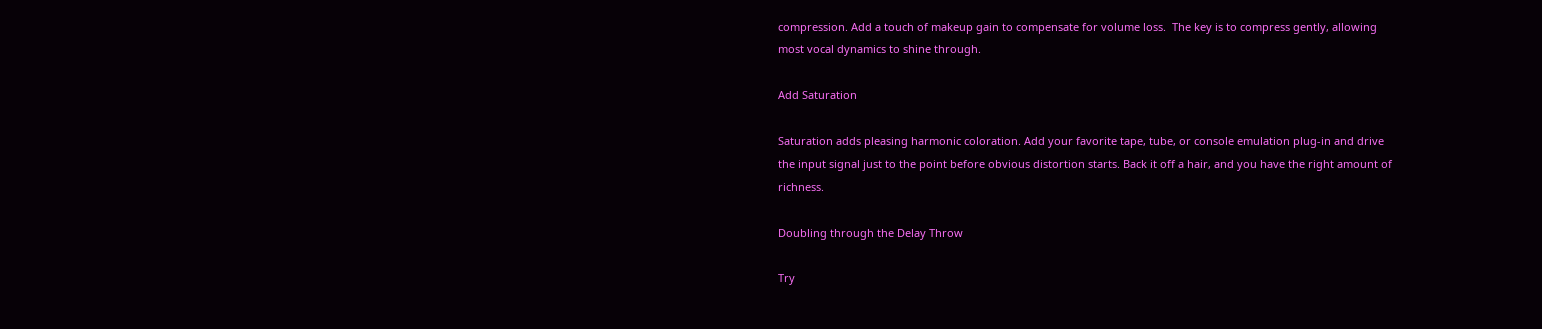compression. Add a touch of makeup gain to compensate for volume loss.  The key is to compress gently, allowing most vocal dynamics to shine through.

Add Saturation

Saturation adds pleasing harmonic coloration. Add your favorite tape, tube, or console emulation plug-in and drive the input signal just to the point before obvious distortion starts. Back it off a hair, and you have the right amount of richness.

Doubling through the Delay Throw

Try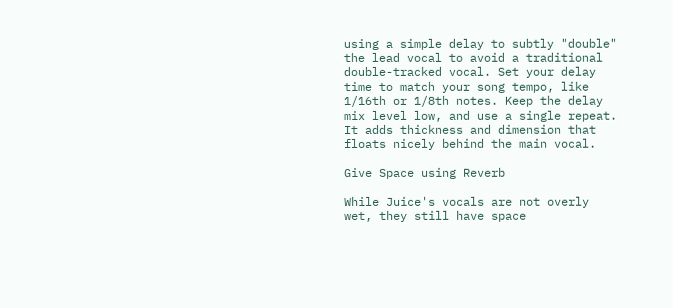using a simple delay to subtly "double" the lead vocal to avoid a traditional double-tracked vocal. Set your delay time to match your song tempo, like 1/16th or 1/8th notes. Keep the delay mix level low, and use a single repeat. It adds thickness and dimension that floats nicely behind the main vocal.

Give Space using Reverb

While Juice's vocals are not overly wet, they still have space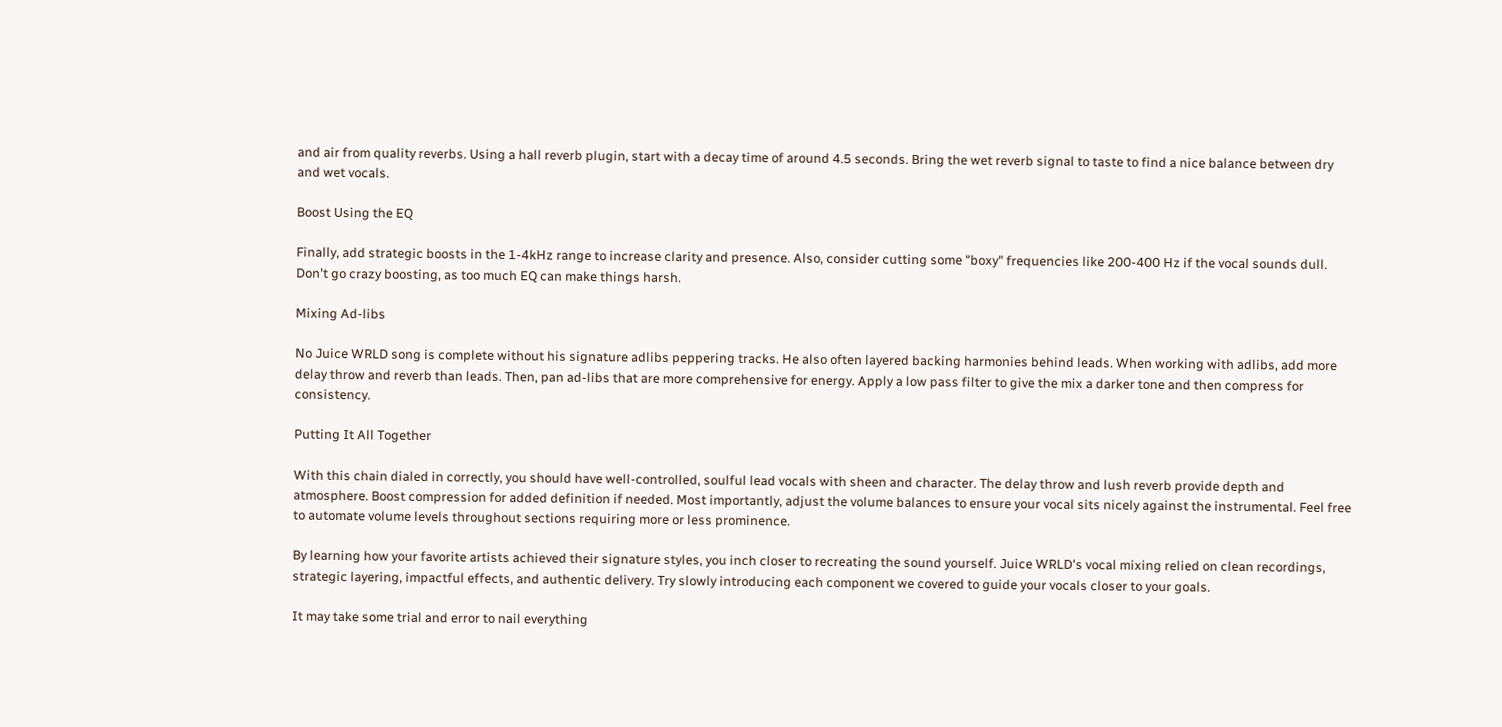and air from quality reverbs. Using a hall reverb plugin, start with a decay time of around 4.5 seconds. Bring the wet reverb signal to taste to find a nice balance between dry and wet vocals.

Boost Using the EQ

Finally, add strategic boosts in the 1-4kHz range to increase clarity and presence. Also, consider cutting some "boxy" frequencies like 200-400 Hz if the vocal sounds dull. Don't go crazy boosting, as too much EQ can make things harsh.

Mixing Ad-libs

No Juice WRLD song is complete without his signature adlibs peppering tracks. He also often layered backing harmonies behind leads. When working with adlibs, add more delay throw and reverb than leads. Then, pan ad-libs that are more comprehensive for energy. Apply a low pass filter to give the mix a darker tone and then compress for consistency.

Putting It All Together

With this chain dialed in correctly, you should have well-controlled, soulful lead vocals with sheen and character. The delay throw and lush reverb provide depth and atmosphere. Boost compression for added definition if needed. Most importantly, adjust the volume balances to ensure your vocal sits nicely against the instrumental. Feel free to automate volume levels throughout sections requiring more or less prominence.

By learning how your favorite artists achieved their signature styles, you inch closer to recreating the sound yourself. Juice WRLD's vocal mixing relied on clean recordings, strategic layering, impactful effects, and authentic delivery. Try slowly introducing each component we covered to guide your vocals closer to your goals.

It may take some trial and error to nail everything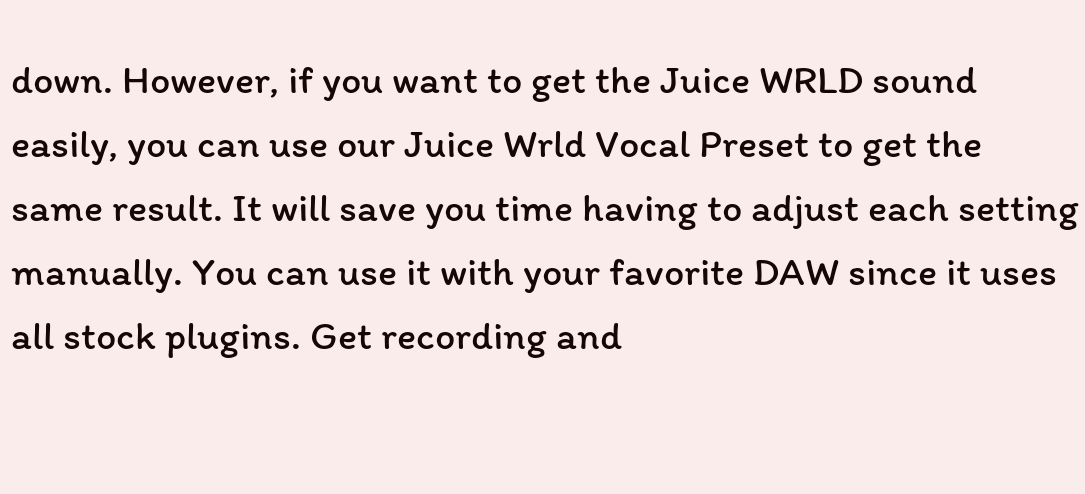down. However, if you want to get the Juice WRLD sound easily, you can use our Juice Wrld Vocal Preset to get the same result. It will save you time having to adjust each setting manually. You can use it with your favorite DAW since it uses all stock plugins. Get recording and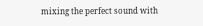mixing the perfect sound with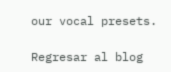our vocal presets.

Regresar al blog